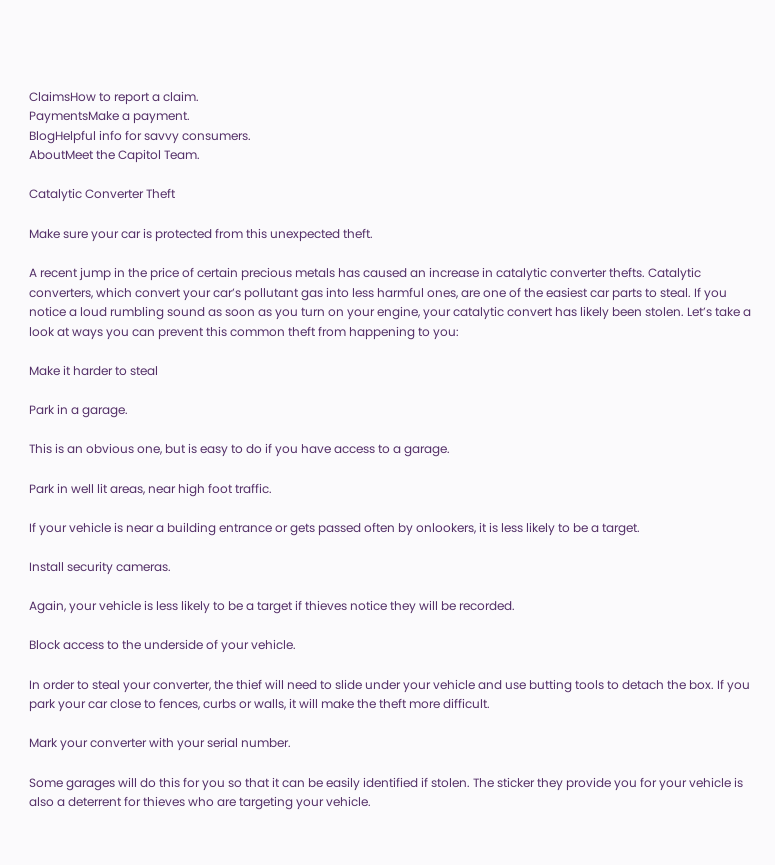ClaimsHow to report a claim.
PaymentsMake a payment.
BlogHelpful info for savvy consumers.
AboutMeet the Capitol Team.

Catalytic Converter Theft

Make sure your car is protected from this unexpected theft.

A recent jump in the price of certain precious metals has caused an increase in catalytic converter thefts. Catalytic converters, which convert your car’s pollutant gas into less harmful ones, are one of the easiest car parts to steal. If you notice a loud rumbling sound as soon as you turn on your engine, your catalytic convert has likely been stolen. Let’s take a look at ways you can prevent this common theft from happening to you:

Make it harder to steal

Park in a garage.

This is an obvious one, but is easy to do if you have access to a garage.

Park in well lit areas, near high foot traffic.

If your vehicle is near a building entrance or gets passed often by onlookers, it is less likely to be a target.

Install security cameras.

Again, your vehicle is less likely to be a target if thieves notice they will be recorded.

Block access to the underside of your vehicle.

In order to steal your converter, the thief will need to slide under your vehicle and use butting tools to detach the box. If you park your car close to fences, curbs or walls, it will make the theft more difficult.

Mark your converter with your serial number.

Some garages will do this for you so that it can be easily identified if stolen. The sticker they provide you for your vehicle is also a deterrent for thieves who are targeting your vehicle.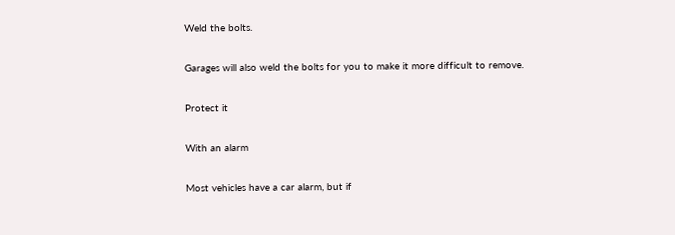Weld the bolts.

Garages will also weld the bolts for you to make it more difficult to remove.

Protect it

With an alarm

Most vehicles have a car alarm, but if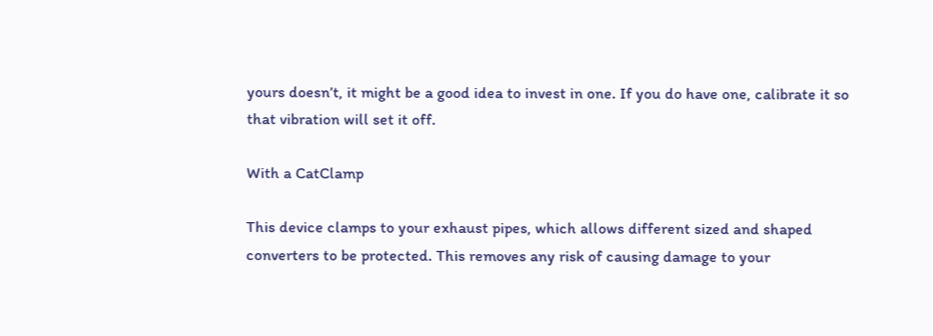yours doesn’t, it might be a good idea to invest in one. If you do have one, calibrate it so that vibration will set it off.

With a CatClamp

This device clamps to your exhaust pipes, which allows different sized and shaped converters to be protected. This removes any risk of causing damage to your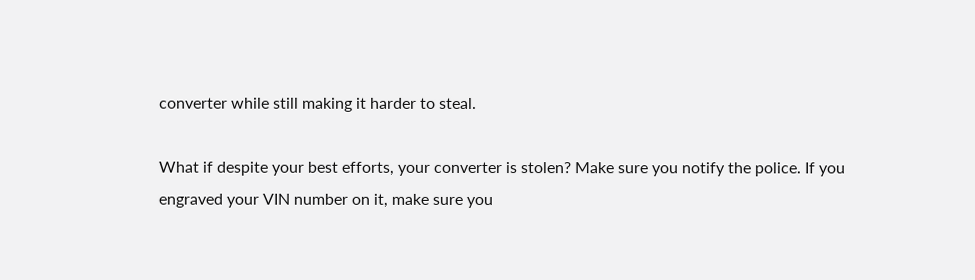converter while still making it harder to steal.

What if despite your best efforts, your converter is stolen? Make sure you notify the police. If you engraved your VIN number on it, make sure you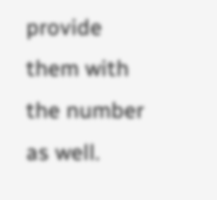provide them with the number as well.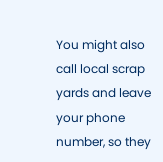You might also call local scrap yards and leave your phone number, so they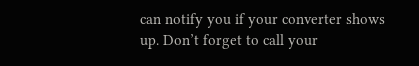can notify you if your converter shows up. Don’t forget to call your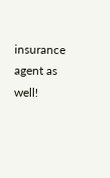insurance agent as well!